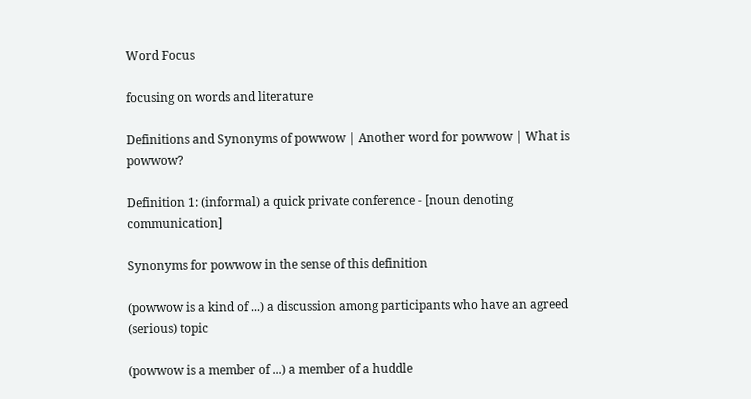Word Focus

focusing on words and literature

Definitions and Synonyms of powwow | Another word for powwow | What is powwow?

Definition 1: (informal) a quick private conference - [noun denoting communication]

Synonyms for powwow in the sense of this definition

(powwow is a kind of ...) a discussion among participants who have an agreed (serious) topic

(powwow is a member of ...) a member of a huddle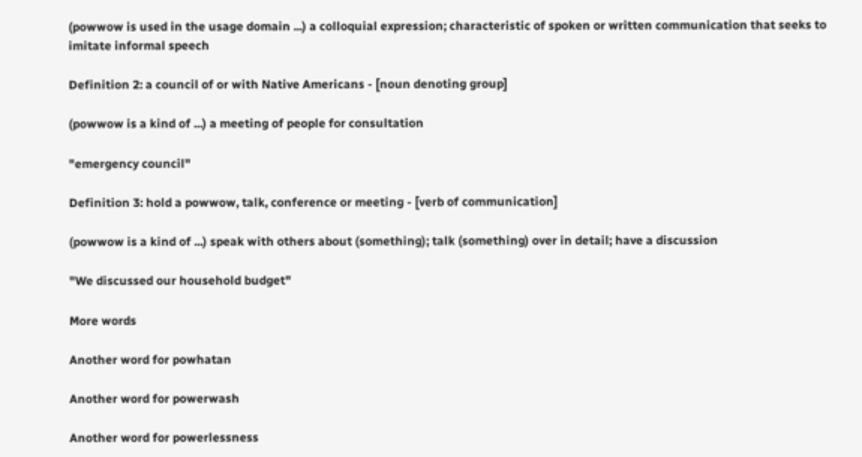(powwow is used in the usage domain ...) a colloquial expression; characteristic of spoken or written communication that seeks to imitate informal speech

Definition 2: a council of or with Native Americans - [noun denoting group]

(powwow is a kind of ...) a meeting of people for consultation

"emergency council"

Definition 3: hold a powwow, talk, conference or meeting - [verb of communication]

(powwow is a kind of ...) speak with others about (something); talk (something) over in detail; have a discussion

"We discussed our household budget"

More words

Another word for powhatan

Another word for powerwash

Another word for powerlessness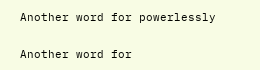Another word for powerlessly

Another word for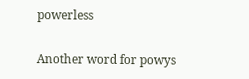powerless

Another word for powys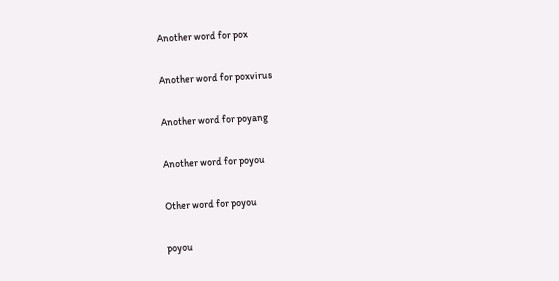Another word for pox

Another word for poxvirus

Another word for poyang

Another word for poyou

Other word for poyou

poyou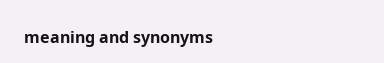meaning and synonyms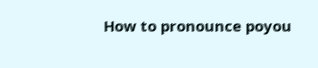How to pronounce poyou